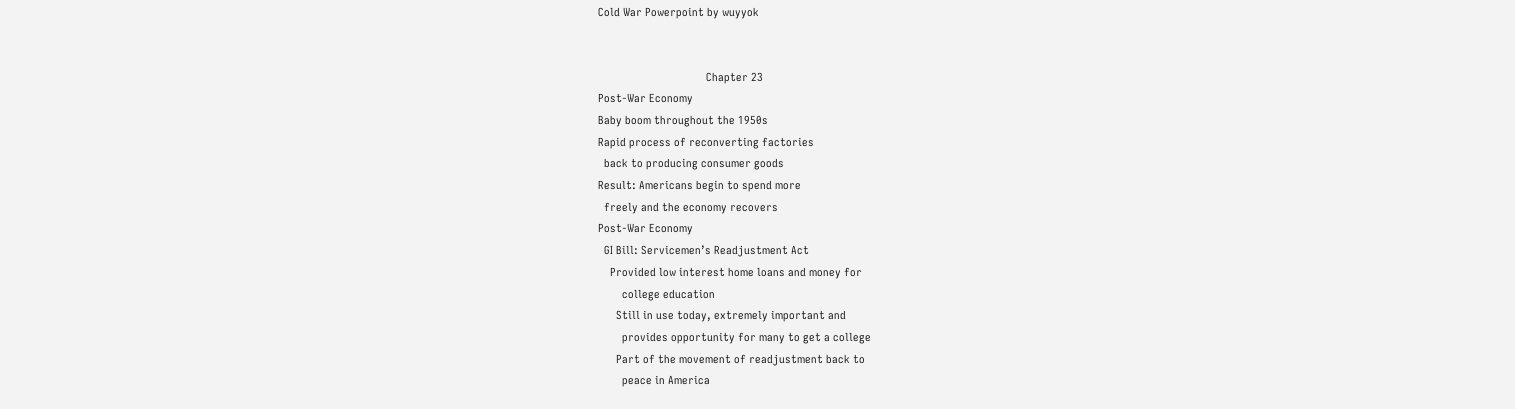Cold War Powerpoint by wuyyok


                                    Chapter 23
Post-War Economy
Baby boom throughout the 1950s
Rapid process of reconverting factories
  back to producing consumer goods
Result: Americans begin to spend more
  freely and the economy recovers
Post-War Economy
  GI Bill: Servicemen’s Readjustment Act
    Provided low interest home loans and money for
        college education
      Still in use today, extremely important and
        provides opportunity for many to get a college
      Part of the movement of readjustment back to
        peace in America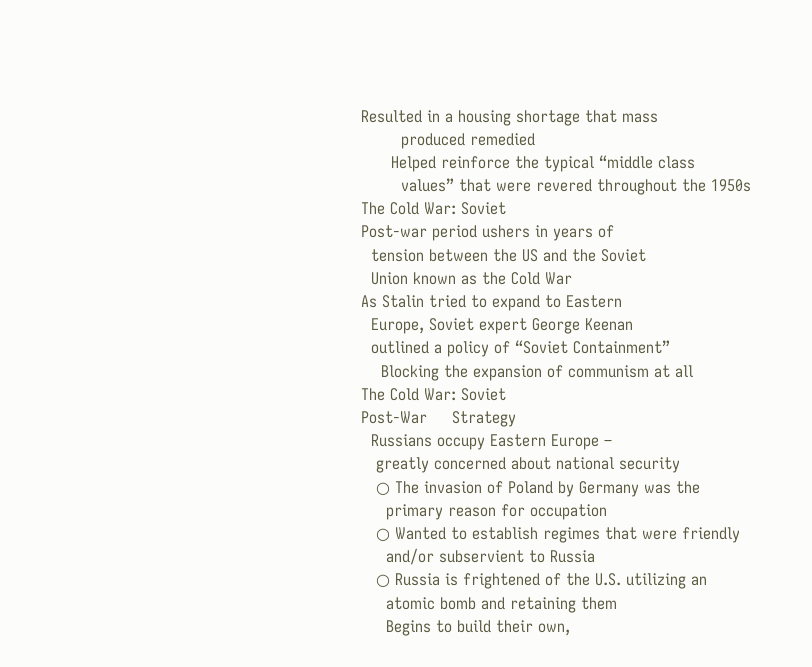Resulted in a housing shortage that mass
        produced remedied
      Helped reinforce the typical “middle class
        values” that were revered throughout the 1950s
The Cold War: Soviet
Post-war period ushers in years of
  tension between the US and the Soviet
  Union known as the Cold War
As Stalin tried to expand to Eastern
  Europe, Soviet expert George Keenan
  outlined a policy of “Soviet Containment”
    Blocking the expansion of communism at all
The Cold War: Soviet
Post-War     Strategy
  Russians occupy Eastern Europe –
   greatly concerned about national security
   ○ The invasion of Poland by Germany was the
     primary reason for occupation
   ○ Wanted to establish regimes that were friendly
     and/or subservient to Russia
   ○ Russia is frightened of the U.S. utilizing an
     atomic bomb and retaining them
     Begins to build their own,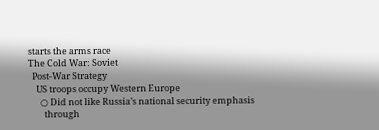starts the arms race
The Cold War: Soviet
  Post-War Strategy
    US troops occupy Western Europe
      ○ Did not like Russia’s national security emphasis
        through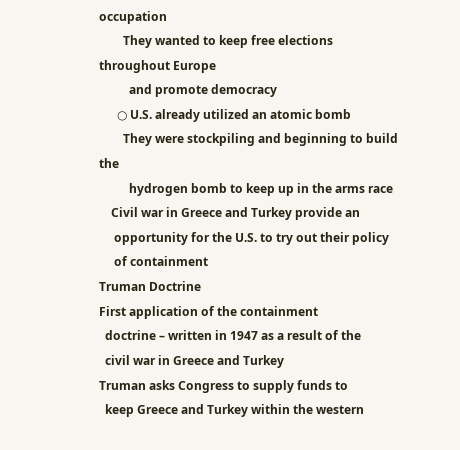occupation
        They wanted to keep free elections throughout Europe
          and promote democracy
      ○ U.S. already utilized an atomic bomb
        They were stockpiling and beginning to build the
          hydrogen bomb to keep up in the arms race
    Civil war in Greece and Turkey provide an
     opportunity for the U.S. to try out their policy
     of containment
Truman Doctrine
First application of the containment
  doctrine – written in 1947 as a result of the
  civil war in Greece and Turkey
Truman asks Congress to supply funds to
  keep Greece and Turkey within the western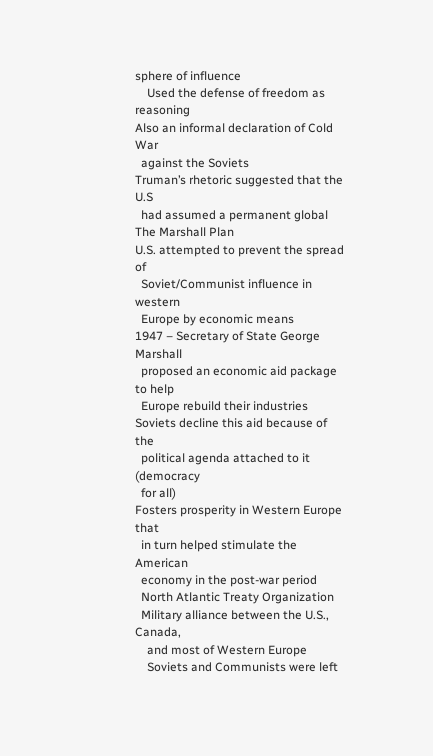sphere of influence
    Used the defense of freedom as reasoning
Also an informal declaration of Cold War
  against the Soviets
Truman’s rhetoric suggested that the U.S
  had assumed a permanent global
The Marshall Plan
U.S. attempted to prevent the spread of
  Soviet/Communist influence in western
  Europe by economic means
1947 – Secretary of State George Marshall
  proposed an economic aid package to help
  Europe rebuild their industries
Soviets decline this aid because of the
  political agenda attached to it (democracy
  for all)
Fosters prosperity in Western Europe that
  in turn helped stimulate the American
  economy in the post-war period
  North Atlantic Treaty Organization
  Military alliance between the U.S., Canada,
    and most of Western Europe
    Soviets and Communists were left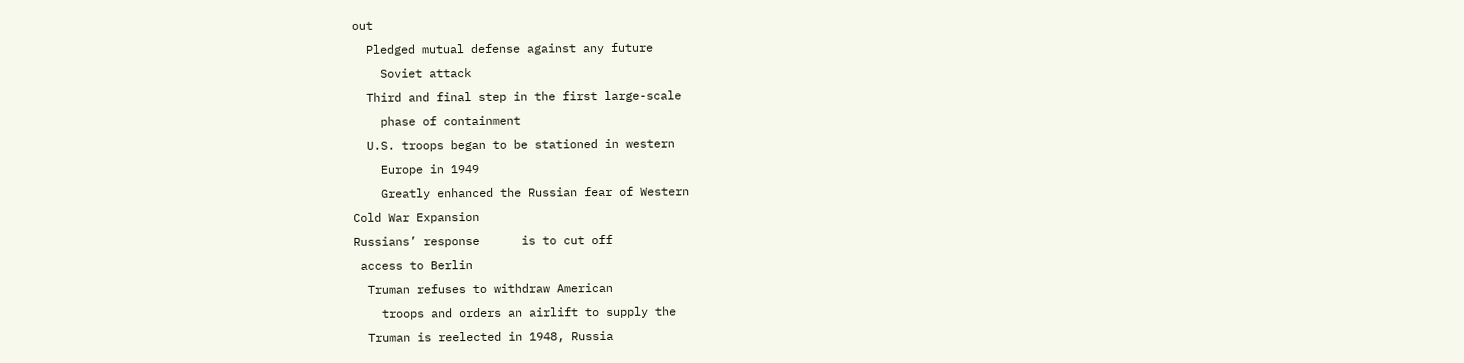out
  Pledged mutual defense against any future
    Soviet attack
  Third and final step in the first large-scale
    phase of containment
  U.S. troops began to be stationed in western
    Europe in 1949
    Greatly enhanced the Russian fear of Western
Cold War Expansion
Russians’ response      is to cut off
 access to Berlin
  Truman refuses to withdraw American
    troops and orders an airlift to supply the
  Truman is reelected in 1948, Russia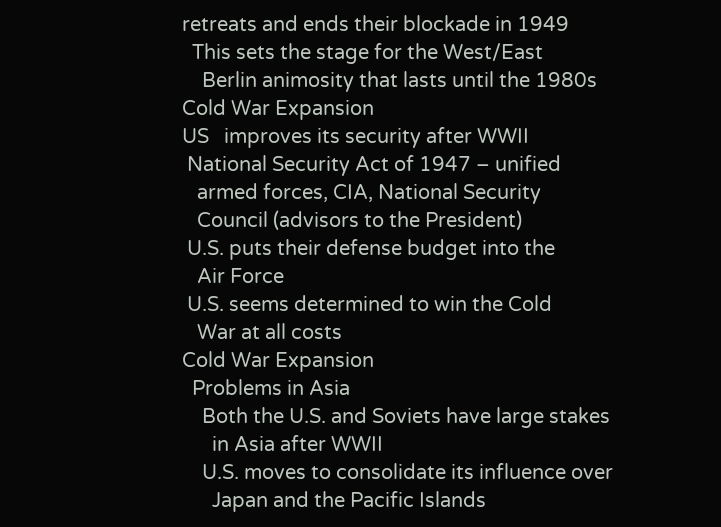retreats and ends their blockade in 1949
  This sets the stage for the West/East
    Berlin animosity that lasts until the 1980s
Cold War Expansion
US   improves its security after WWII
 National Security Act of 1947 – unified
   armed forces, CIA, National Security
   Council (advisors to the President)
 U.S. puts their defense budget into the
   Air Force
 U.S. seems determined to win the Cold
   War at all costs
Cold War Expansion
  Problems in Asia
    Both the U.S. and Soviets have large stakes
      in Asia after WWII
    U.S. moves to consolidate its influence over
      Japan and the Pacific Islands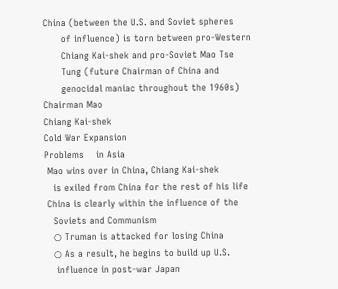China (between the U.S. and Soviet spheres
      of influence) is torn between pro-Western
      Chiang Kai-shek and pro-Soviet Mao Tse
      Tung (future Chairman of China and
      genocidal maniac throughout the 1960s)
Chairman Mao
Chiang Kai-shek
Cold War Expansion
Problems    in Asia
 Mao wins over in China, Chiang Kai-shek
   is exiled from China for the rest of his life
 China is clearly within the influence of the
   Soviets and Communism
   ○ Truman is attacked for losing China
   ○ As a result, he begins to build up U.S.
    influence in post-war Japan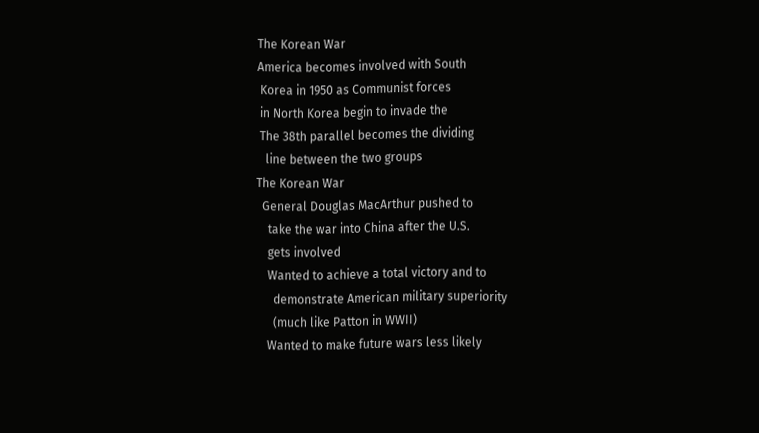The Korean War
America becomes involved with South
 Korea in 1950 as Communist forces
 in North Korea begin to invade the
 The 38th parallel becomes the dividing
   line between the two groups
The Korean War
  General Douglas MacArthur pushed to
    take the war into China after the U.S.
    gets involved
    Wanted to achieve a total victory and to
      demonstrate American military superiority
      (much like Patton in WWII)
    Wanted to make future wars less likely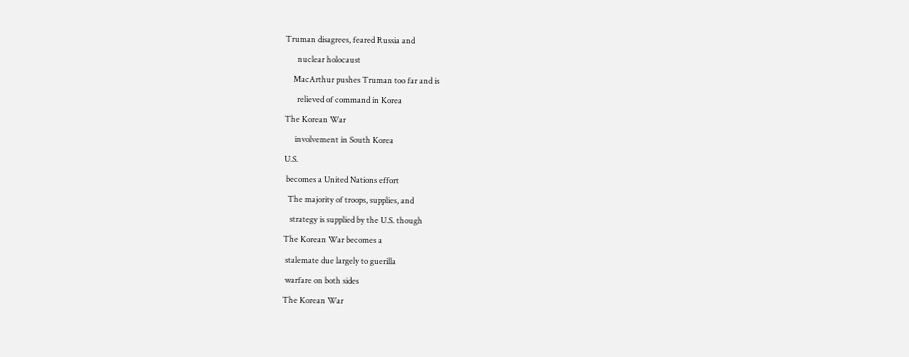Truman disagrees, feared Russia and
      nuclear holocaust
    MacArthur pushes Truman too far and is
      relieved of command in Korea
The Korean War
     involvement in South Korea
U.S.
 becomes a United Nations effort
  The majority of troops, supplies, and
   strategy is supplied by the U.S. though
The Korean War becomes a
 stalemate due largely to guerilla
 warfare on both sides
The Korean War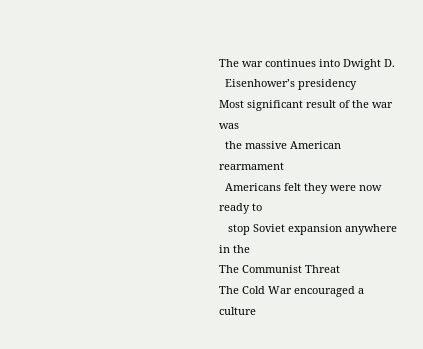The war continues into Dwight D.
  Eisenhower’s presidency
Most significant result of the war was
  the massive American rearmament
  Americans felt they were now ready to
   stop Soviet expansion anywhere in the
The Communist Threat
The Cold War encouraged a culture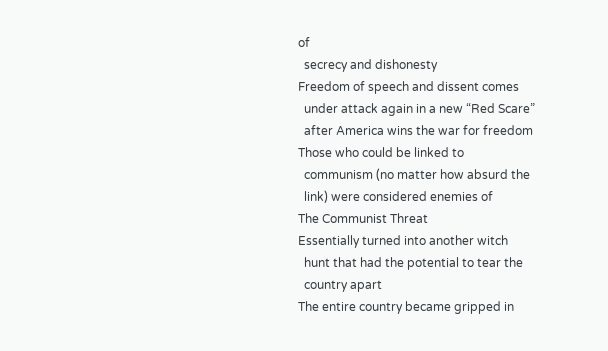of
  secrecy and dishonesty
Freedom of speech and dissent comes
  under attack again in a new “Red Scare”
  after America wins the war for freedom
Those who could be linked to
  communism (no matter how absurd the
  link) were considered enemies of
The Communist Threat
Essentially turned into another witch
  hunt that had the potential to tear the
  country apart
The entire country became gripped in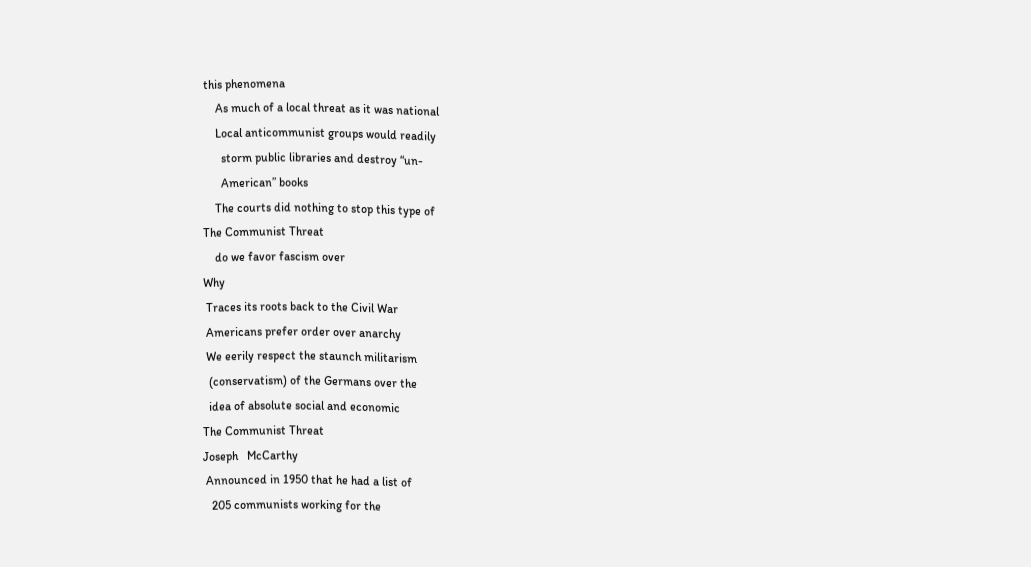this phenomena
    As much of a local threat as it was national
    Local anticommunist groups would readily
      storm public libraries and destroy “un-
      American” books
    The courts did nothing to stop this type of
The Communist Threat
    do we favor fascism over
Why
 Traces its roots back to the Civil War
 Americans prefer order over anarchy
 We eerily respect the staunch militarism
  (conservatism) of the Germans over the
  idea of absolute social and economic
The Communist Threat
Joseph   McCarthy
 Announced in 1950 that he had a list of
   205 communists working for the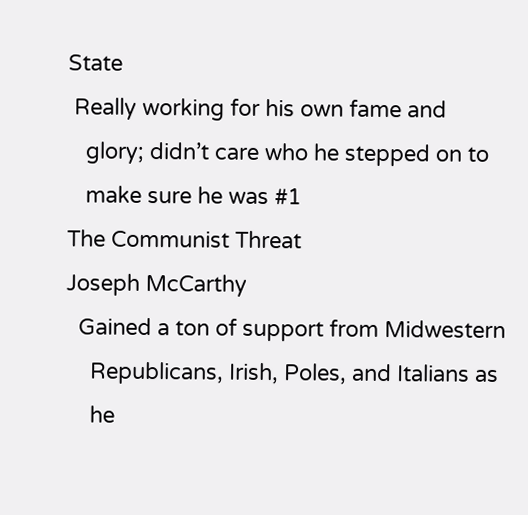State
 Really working for his own fame and
   glory; didn’t care who he stepped on to
   make sure he was #1
The Communist Threat
Joseph McCarthy
  Gained a ton of support from Midwestern
    Republicans, Irish, Poles, and Italians as
    he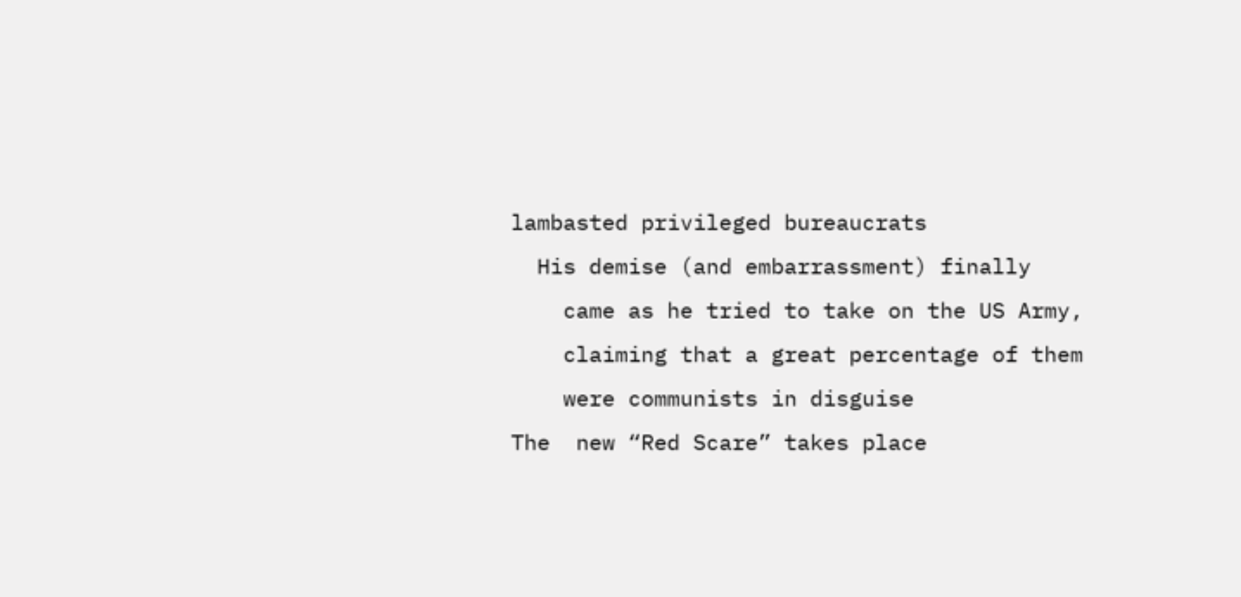lambasted privileged bureaucrats
  His demise (and embarrassment) finally
    came as he tried to take on the US Army,
    claiming that a great percentage of them
    were communists in disguise
The  new “Red Scare” takes place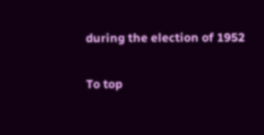during the election of 1952

To top